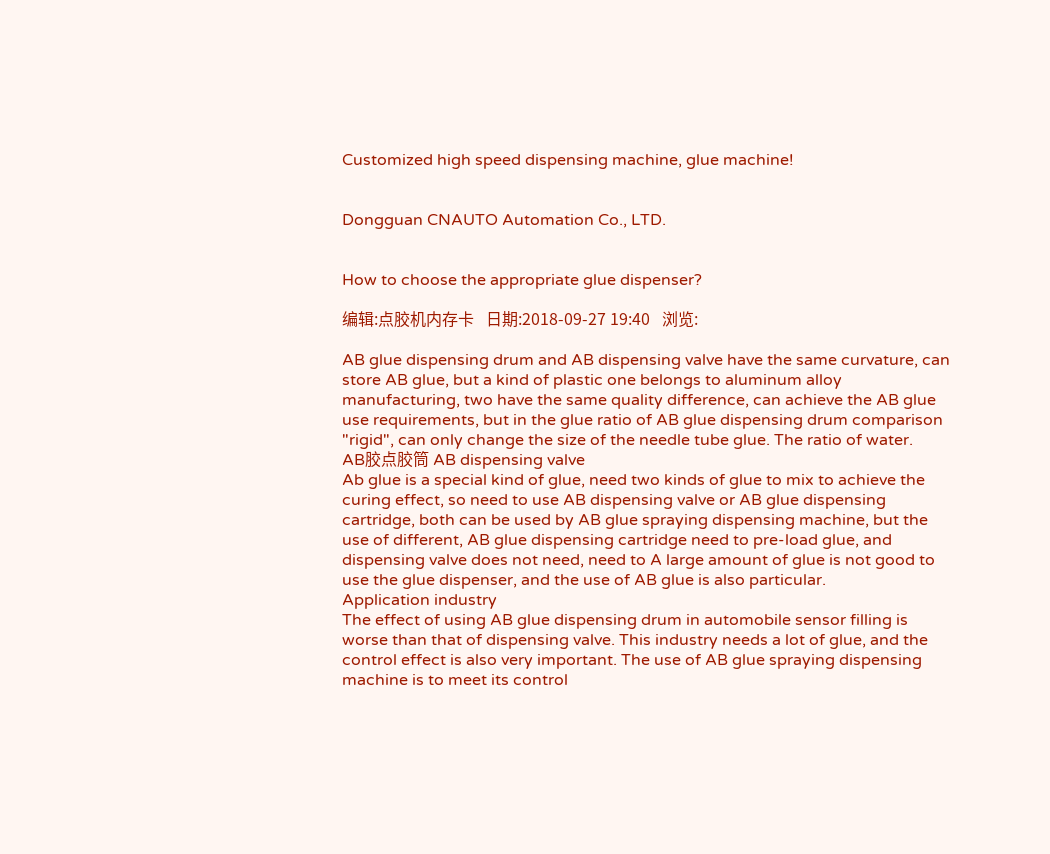Customized high speed dispensing machine, glue machine!


Dongguan CNAUTO Automation Co., LTD.


How to choose the appropriate glue dispenser?

编辑:点胶机内存卡   日期:2018-09-27 19:40   浏览:

AB glue dispensing drum and AB dispensing valve have the same curvature, can store AB glue, but a kind of plastic one belongs to aluminum alloy manufacturing, two have the same quality difference, can achieve the AB glue use requirements, but in the glue ratio of AB glue dispensing drum comparison "rigid", can only change the size of the needle tube glue. The ratio of water.
AB胶点胶筒 AB dispensing valve
Ab glue is a special kind of glue, need two kinds of glue to mix to achieve the curing effect, so need to use AB dispensing valve or AB glue dispensing cartridge, both can be used by AB glue spraying dispensing machine, but the use of different, AB glue dispensing cartridge need to pre-load glue, and dispensing valve does not need, need to A large amount of glue is not good to use the glue dispenser, and the use of AB glue is also particular.
Application industry
The effect of using AB glue dispensing drum in automobile sensor filling is worse than that of dispensing valve. This industry needs a lot of glue, and the control effect is also very important. The use of AB glue spraying dispensing machine is to meet its control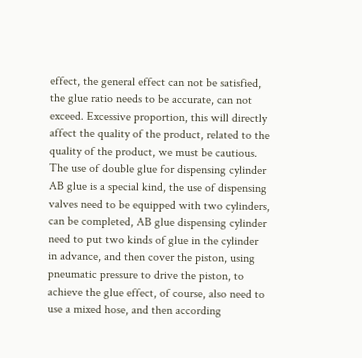effect, the general effect can not be satisfied, the glue ratio needs to be accurate, can not exceed. Excessive proportion, this will directly affect the quality of the product, related to the quality of the product, we must be cautious.
The use of double glue for dispensing cylinder
AB glue is a special kind, the use of dispensing valves need to be equipped with two cylinders, can be completed, AB glue dispensing cylinder need to put two kinds of glue in the cylinder in advance, and then cover the piston, using pneumatic pressure to drive the piston, to achieve the glue effect, of course, also need to use a mixed hose, and then according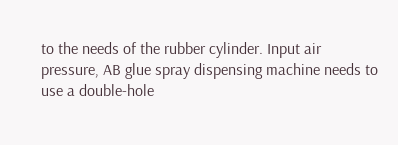to the needs of the rubber cylinder. Input air pressure, AB glue spray dispensing machine needs to use a double-hole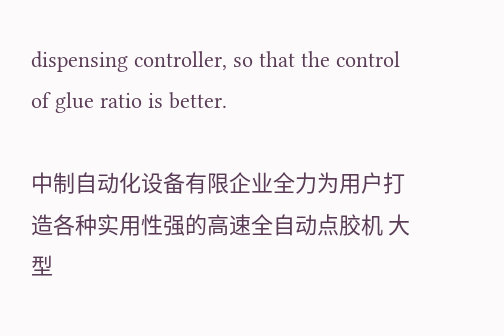dispensing controller, so that the control of glue ratio is better.

中制自动化设备有限企业全力为用户打造各种实用性强的高速全自动点胶机 大型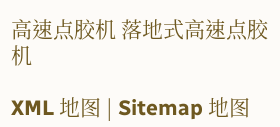高速点胶机 落地式高速点胶机

XML 地图 | Sitemap 地图